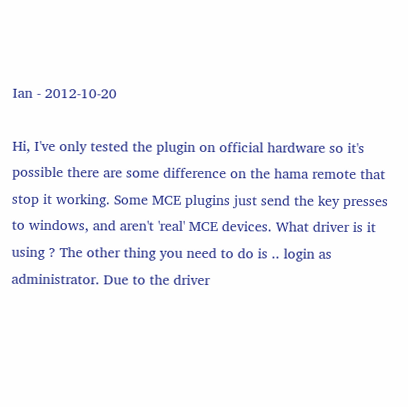Ian - 2012-10-20

Hi, I've only tested the plugin on official hardware so it's possible there are some difference on the hama remote that stop it working. Some MCE plugins just send the key presses to windows, and aren't 'real' MCE devices. What driver is it using ? The other thing you need to do is .. login as administrator. Due to the driver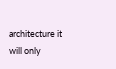architecture it will only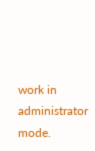work in administrator mode.